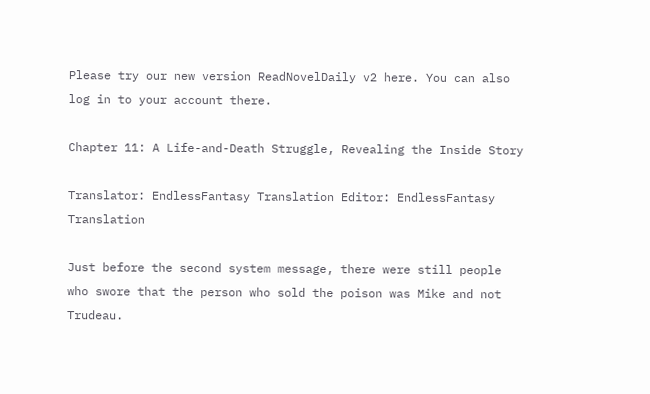Please try our new version ReadNovelDaily v2 here. You can also log in to your account there.

Chapter 11: A Life-and-Death Struggle, Revealing the Inside Story

Translator: EndlessFantasy Translation Editor: EndlessFantasy Translation

Just before the second system message, there were still people who swore that the person who sold the poison was Mike and not Trudeau.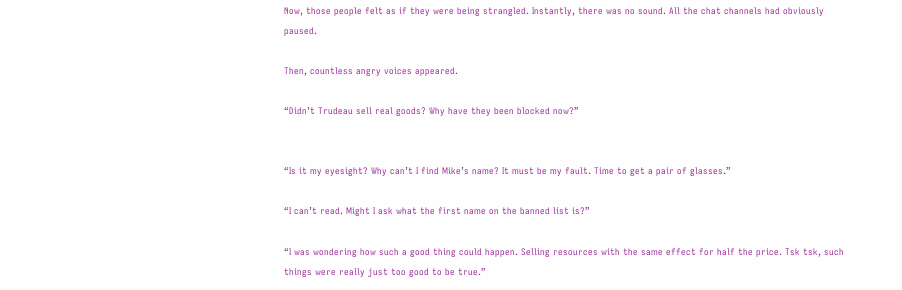Now, those people felt as if they were being strangled. Instantly, there was no sound. All the chat channels had obviously paused.

Then, countless angry voices appeared.

“Didn’t Trudeau sell real goods? Why have they been blocked now?”


“Is it my eyesight? Why can’t I find Mike’s name? It must be my fault. Time to get a pair of glasses.”

“I can’t read. Might I ask what the first name on the banned list is?”

“I was wondering how such a good thing could happen. Selling resources with the same effect for half the price. Tsk tsk, such things were really just too good to be true.”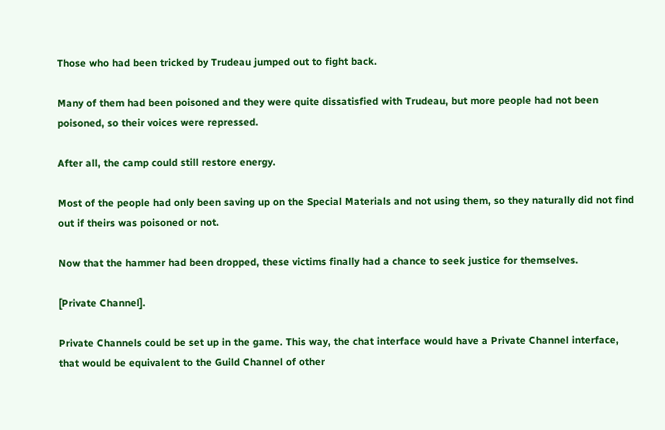Those who had been tricked by Trudeau jumped out to fight back.

Many of them had been poisoned and they were quite dissatisfied with Trudeau, but more people had not been poisoned, so their voices were repressed.

After all, the camp could still restore energy.

Most of the people had only been saving up on the Special Materials and not using them, so they naturally did not find out if theirs was poisoned or not.

Now that the hammer had been dropped, these victims finally had a chance to seek justice for themselves.

[Private Channel].

Private Channels could be set up in the game. This way, the chat interface would have a Private Channel interface, that would be equivalent to the Guild Channel of other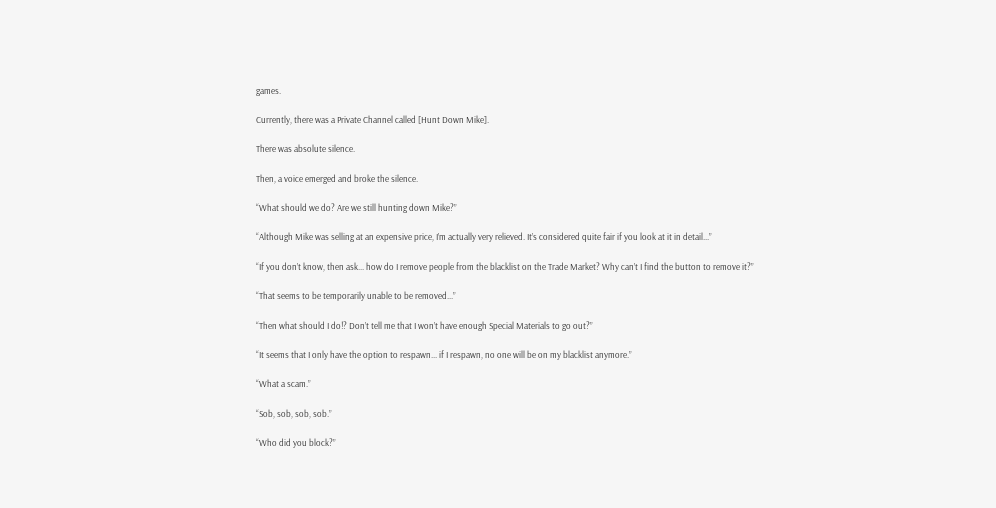games.

Currently, there was a Private Channel called [Hunt Down Mike].

There was absolute silence.

Then, a voice emerged and broke the silence.

“What should we do? Are we still hunting down Mike?”

“Although Mike was selling at an expensive price, I’m actually very relieved. It’s considered quite fair if you look at it in detail...”

“If you don’t know, then ask... how do I remove people from the blacklist on the Trade Market? Why can’t I find the button to remove it?”

“That seems to be temporarily unable to be removed...”

“Then what should I do!? Don’t tell me that I won’t have enough Special Materials to go out?”

“It seems that I only have the option to respawn... if I respawn, no one will be on my blacklist anymore.”

“What a scam.”

“Sob, sob, sob, sob.”

“Who did you block?”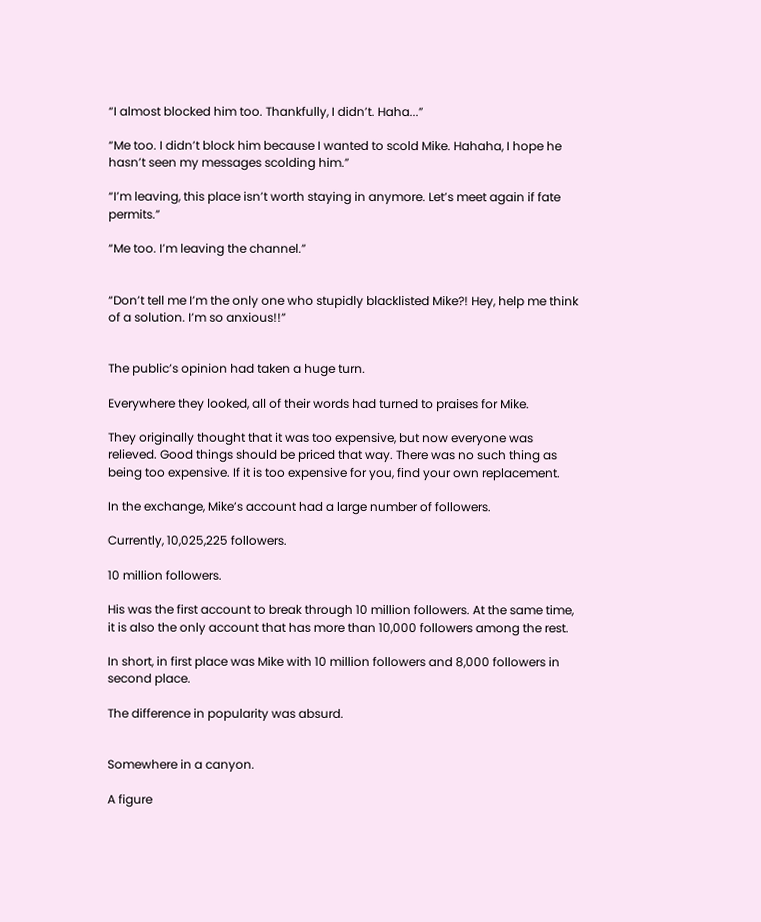“I almost blocked him too. Thankfully, I didn’t. Haha...”

“Me too. I didn’t block him because I wanted to scold Mike. Hahaha, I hope he hasn’t seen my messages scolding him.”

“I’m leaving, this place isn’t worth staying in anymore. Let’s meet again if fate permits.”

“Me too. I’m leaving the channel.”


“Don’t tell me I’m the only one who stupidly blacklisted Mike?! Hey, help me think of a solution. I’m so anxious!!”


The public’s opinion had taken a huge turn.

Everywhere they looked, all of their words had turned to praises for Mike.

They originally thought that it was too expensive, but now everyone was relieved. Good things should be priced that way. There was no such thing as being too expensive. If it is too expensive for you, find your own replacement.

In the exchange, Mike’s account had a large number of followers.

Currently, 10,025,225 followers.

10 million followers.

His was the first account to break through 10 million followers. At the same time, it is also the only account that has more than 10,000 followers among the rest.

In short, in first place was Mike with 10 million followers and 8,000 followers in second place.

The difference in popularity was absurd.


Somewhere in a canyon.

A figure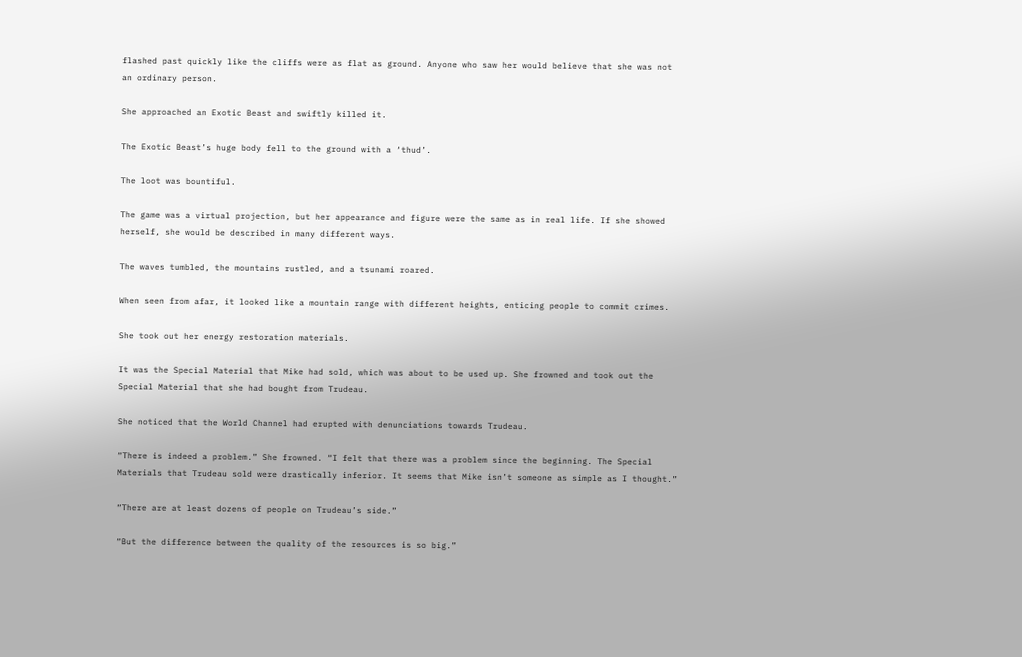flashed past quickly like the cliffs were as flat as ground. Anyone who saw her would believe that she was not an ordinary person.

She approached an Exotic Beast and swiftly killed it.

The Exotic Beast’s huge body fell to the ground with a ‘thud’.

The loot was bountiful.

The game was a virtual projection, but her appearance and figure were the same as in real life. If she showed herself, she would be described in many different ways.

The waves tumbled, the mountains rustled, and a tsunami roared.

When seen from afar, it looked like a mountain range with different heights, enticing people to commit crimes.

She took out her energy restoration materials.

It was the Special Material that Mike had sold, which was about to be used up. She frowned and took out the Special Material that she had bought from Trudeau.

She noticed that the World Channel had erupted with denunciations towards Trudeau.

“There is indeed a problem.” She frowned. “I felt that there was a problem since the beginning. The Special Materials that Trudeau sold were drastically inferior. It seems that Mike isn’t someone as simple as I thought.”

“There are at least dozens of people on Trudeau’s side.”

“But the difference between the quality of the resources is so big.”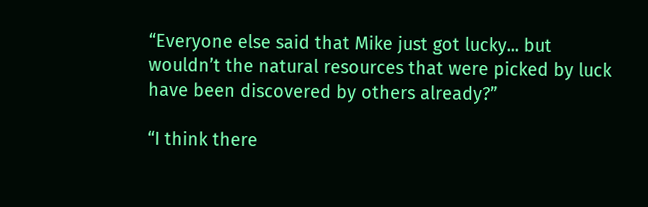“Everyone else said that Mike just got lucky... but wouldn’t the natural resources that were picked by luck have been discovered by others already?”

“I think there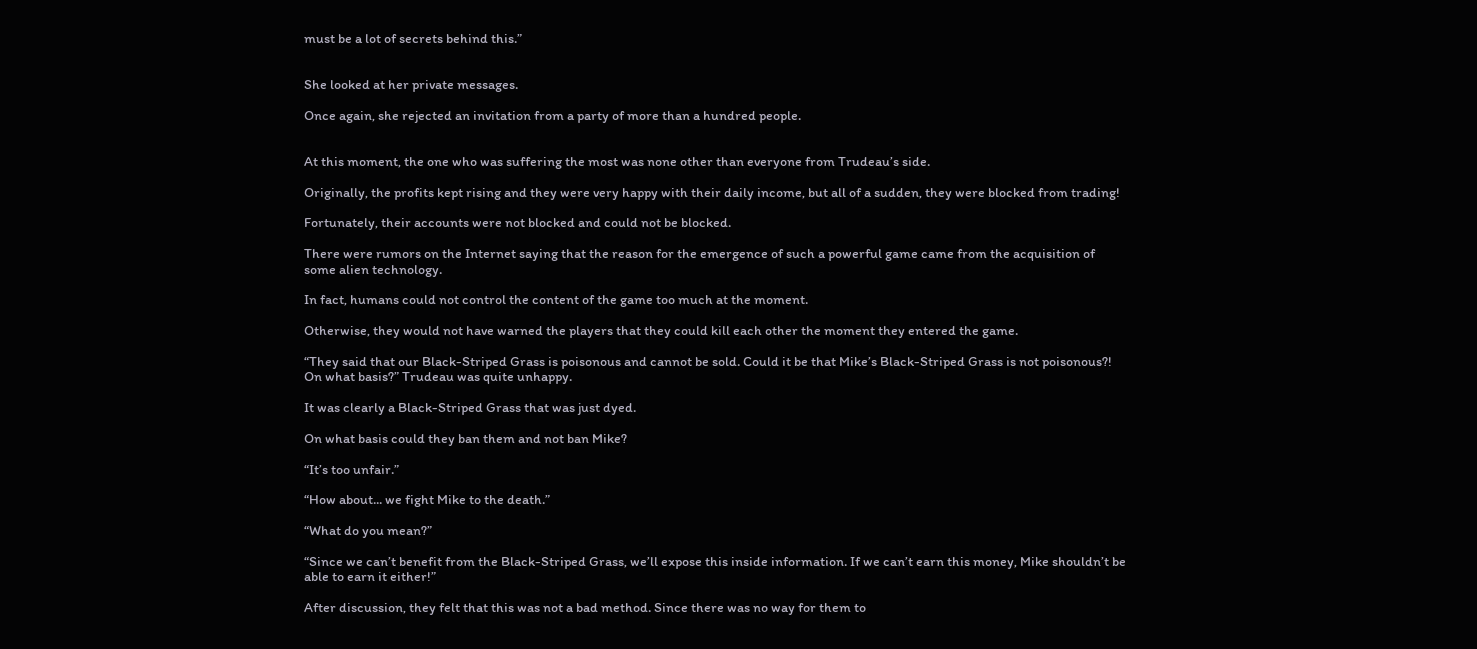must be a lot of secrets behind this.”


She looked at her private messages.

Once again, she rejected an invitation from a party of more than a hundred people.


At this moment, the one who was suffering the most was none other than everyone from Trudeau’s side.

Originally, the profits kept rising and they were very happy with their daily income, but all of a sudden, they were blocked from trading!

Fortunately, their accounts were not blocked and could not be blocked.

There were rumors on the Internet saying that the reason for the emergence of such a powerful game came from the acquisition of some alien technology.

In fact, humans could not control the content of the game too much at the moment.

Otherwise, they would not have warned the players that they could kill each other the moment they entered the game.

“They said that our Black-Striped Grass is poisonous and cannot be sold. Could it be that Mike’s Black-Striped Grass is not poisonous?! On what basis?” Trudeau was quite unhappy.

It was clearly a Black-Striped Grass that was just dyed.

On what basis could they ban them and not ban Mike?

“It’s too unfair.”

“How about... we fight Mike to the death.”

“What do you mean?”

“Since we can’t benefit from the Black-Striped Grass, we’ll expose this inside information. If we can’t earn this money, Mike shouldn’t be able to earn it either!”

After discussion, they felt that this was not a bad method. Since there was no way for them to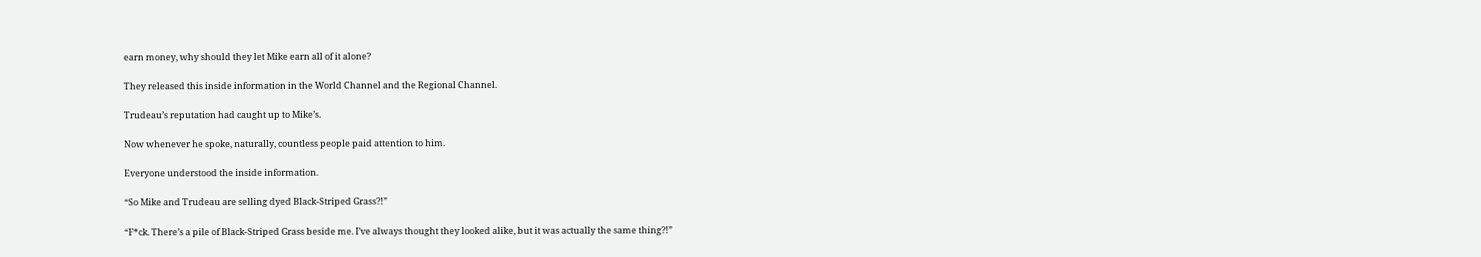earn money, why should they let Mike earn all of it alone?

They released this inside information in the World Channel and the Regional Channel.

Trudeau’s reputation had caught up to Mike’s.

Now whenever he spoke, naturally, countless people paid attention to him.

Everyone understood the inside information.

“So Mike and Trudeau are selling dyed Black-Striped Grass?!”

“F*ck. There’s a pile of Black-Striped Grass beside me. I’ve always thought they looked alike, but it was actually the same thing?!”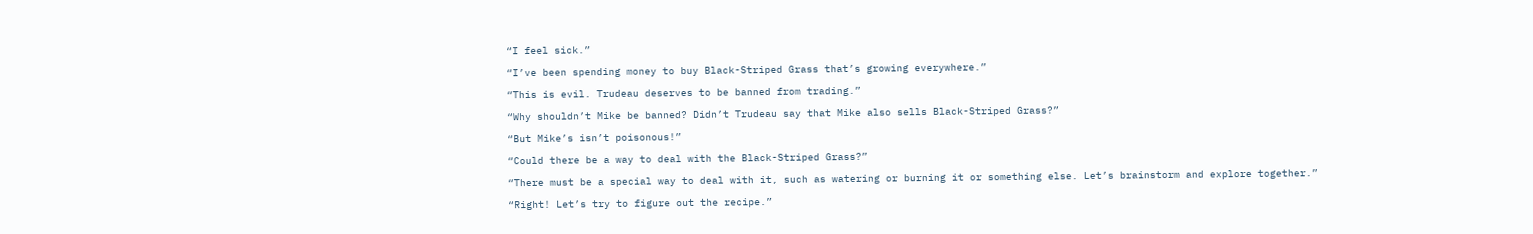“I feel sick.”

“I’ve been spending money to buy Black-Striped Grass that’s growing everywhere.”

“This is evil. Trudeau deserves to be banned from trading.”

“Why shouldn’t Mike be banned? Didn’t Trudeau say that Mike also sells Black-Striped Grass?”

“But Mike’s isn’t poisonous!”

“Could there be a way to deal with the Black-Striped Grass?”

“There must be a special way to deal with it, such as watering or burning it or something else. Let’s brainstorm and explore together.”

“Right! Let’s try to figure out the recipe.”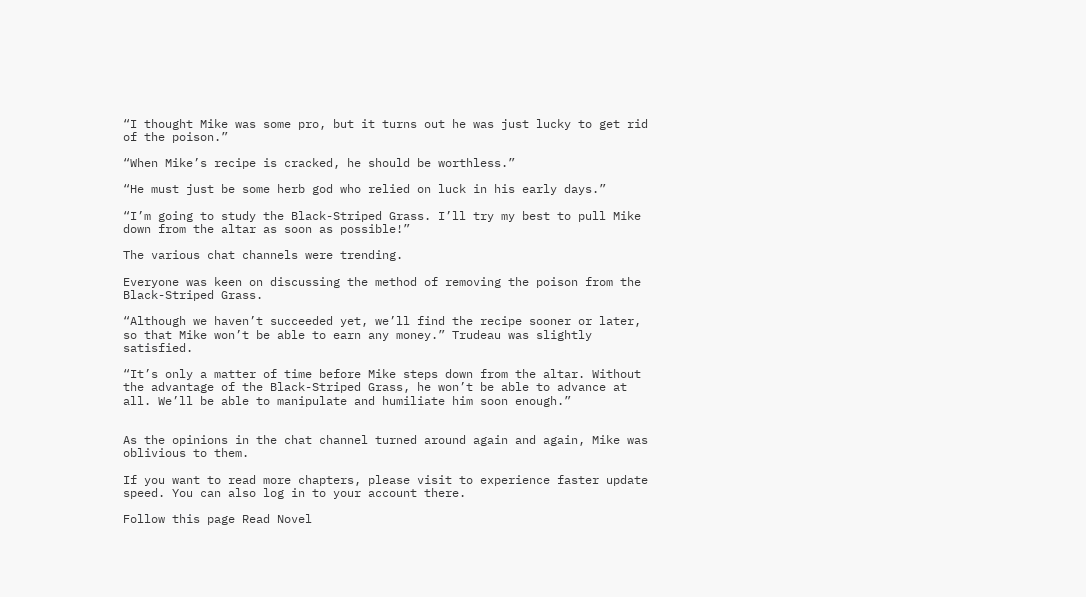“I thought Mike was some pro, but it turns out he was just lucky to get rid of the poison.”

“When Mike’s recipe is cracked, he should be worthless.”

“He must just be some herb god who relied on luck in his early days.”

“I’m going to study the Black-Striped Grass. I’ll try my best to pull Mike down from the altar as soon as possible!”

The various chat channels were trending.

Everyone was keen on discussing the method of removing the poison from the Black-Striped Grass.

“Although we haven’t succeeded yet, we’ll find the recipe sooner or later, so that Mike won’t be able to earn any money.” Trudeau was slightly satisfied.

“It’s only a matter of time before Mike steps down from the altar. Without the advantage of the Black-Striped Grass, he won’t be able to advance at all. We’ll be able to manipulate and humiliate him soon enough.”


As the opinions in the chat channel turned around again and again, Mike was oblivious to them.

If you want to read more chapters, please visit to experience faster update speed. You can also log in to your account there.

Follow this page Read Novel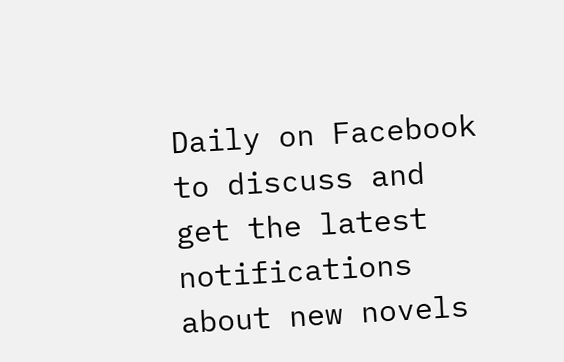Daily on Facebook to discuss and get the latest notifications about new novels